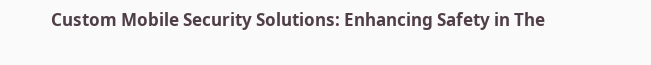Custom Mobile Security Solutions: Enhancing Safety in The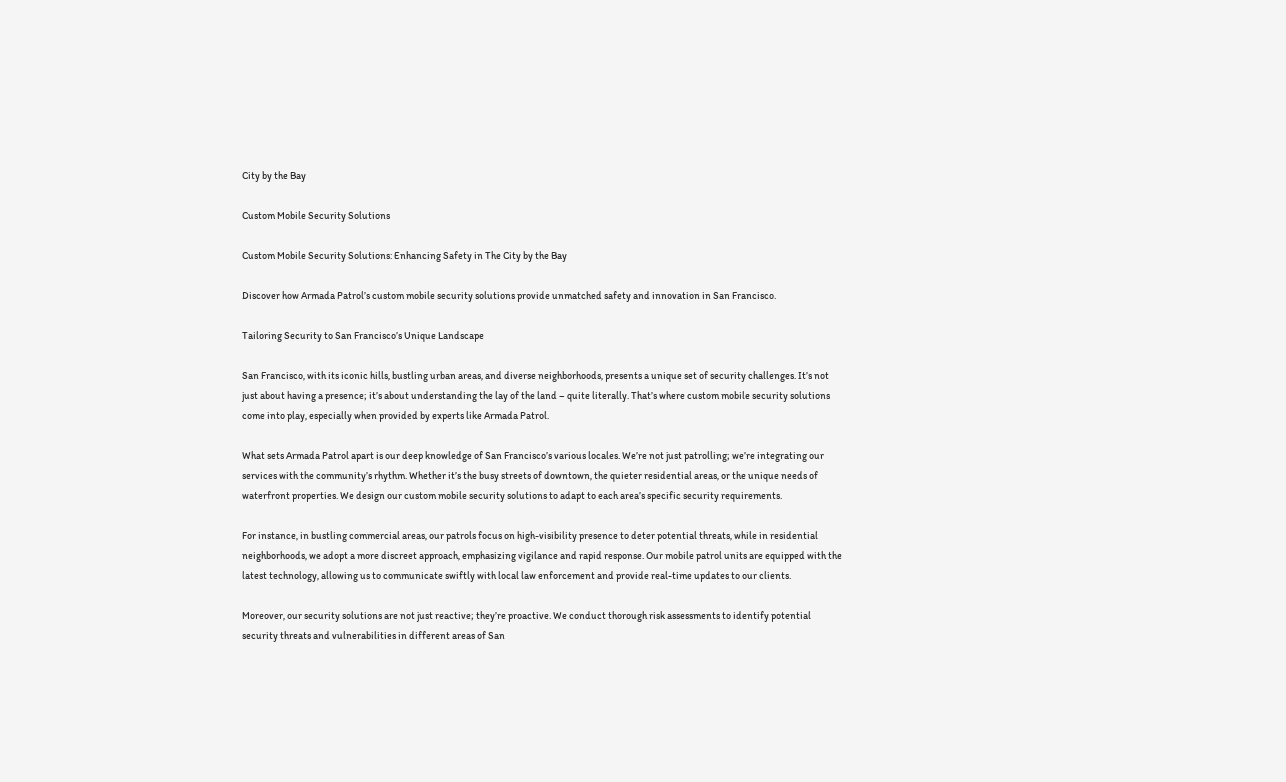City by the Bay

Custom Mobile Security Solutions

Custom Mobile Security Solutions: Enhancing Safety in The City by the Bay

Discover how Armada Patrol’s custom mobile security solutions provide unmatched safety and innovation in San Francisco.

Tailoring Security to San Francisco’s Unique Landscape

San Francisco, with its iconic hills, bustling urban areas, and diverse neighborhoods, presents a unique set of security challenges. It’s not just about having a presence; it’s about understanding the lay of the land – quite literally. That’s where custom mobile security solutions come into play, especially when provided by experts like Armada Patrol.

What sets Armada Patrol apart is our deep knowledge of San Francisco’s various locales. We’re not just patrolling; we’re integrating our services with the community’s rhythm. Whether it’s the busy streets of downtown, the quieter residential areas, or the unique needs of waterfront properties. We design our custom mobile security solutions to adapt to each area’s specific security requirements.

For instance, in bustling commercial areas, our patrols focus on high-visibility presence to deter potential threats, while in residential neighborhoods, we adopt a more discreet approach, emphasizing vigilance and rapid response. Our mobile patrol units are equipped with the latest technology, allowing us to communicate swiftly with local law enforcement and provide real-time updates to our clients.

Moreover, our security solutions are not just reactive; they’re proactive. We conduct thorough risk assessments to identify potential security threats and vulnerabilities in different areas of San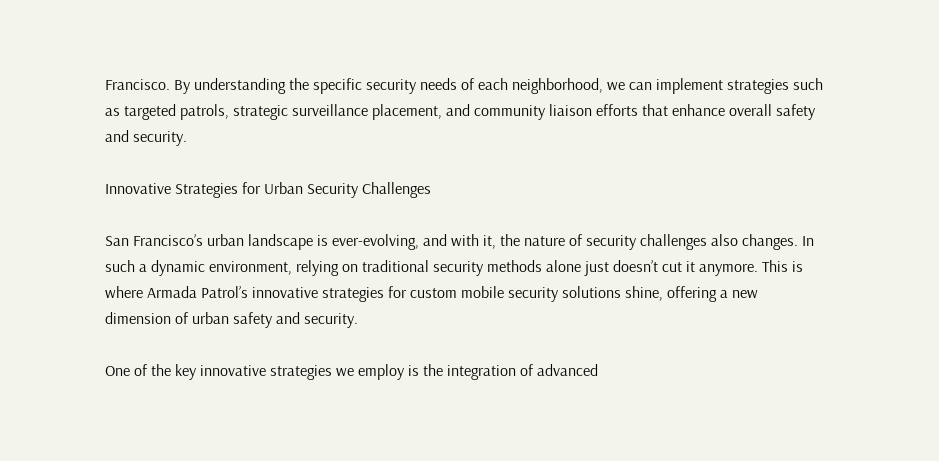Francisco. By understanding the specific security needs of each neighborhood, we can implement strategies such as targeted patrols, strategic surveillance placement, and community liaison efforts that enhance overall safety and security.

Innovative Strategies for Urban Security Challenges

San Francisco’s urban landscape is ever-evolving, and with it, the nature of security challenges also changes. In such a dynamic environment, relying on traditional security methods alone just doesn’t cut it anymore. This is where Armada Patrol’s innovative strategies for custom mobile security solutions shine, offering a new dimension of urban safety and security.

One of the key innovative strategies we employ is the integration of advanced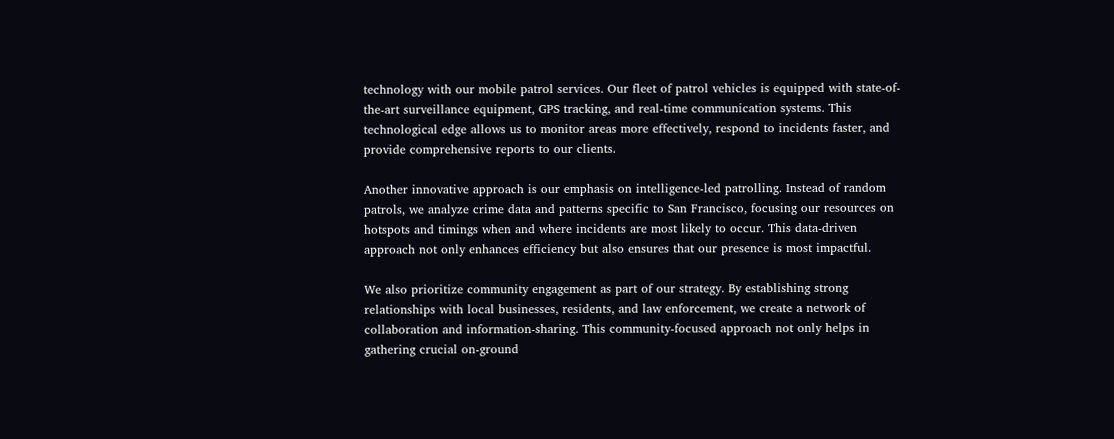technology with our mobile patrol services. Our fleet of patrol vehicles is equipped with state-of-the-art surveillance equipment, GPS tracking, and real-time communication systems. This technological edge allows us to monitor areas more effectively, respond to incidents faster, and provide comprehensive reports to our clients.

Another innovative approach is our emphasis on intelligence-led patrolling. Instead of random patrols, we analyze crime data and patterns specific to San Francisco, focusing our resources on hotspots and timings when and where incidents are most likely to occur. This data-driven approach not only enhances efficiency but also ensures that our presence is most impactful.

We also prioritize community engagement as part of our strategy. By establishing strong relationships with local businesses, residents, and law enforcement, we create a network of collaboration and information-sharing. This community-focused approach not only helps in gathering crucial on-ground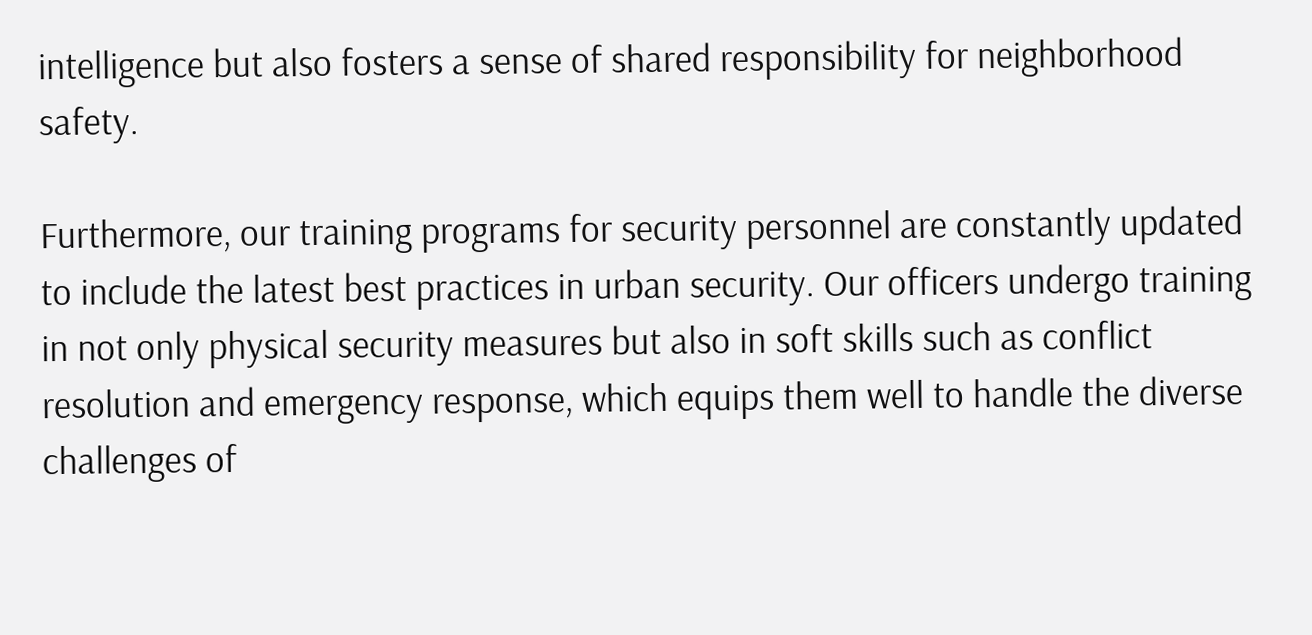intelligence but also fosters a sense of shared responsibility for neighborhood safety.

Furthermore, our training programs for security personnel are constantly updated to include the latest best practices in urban security. Our officers undergo training in not only physical security measures but also in soft skills such as conflict resolution and emergency response, which equips them well to handle the diverse challenges of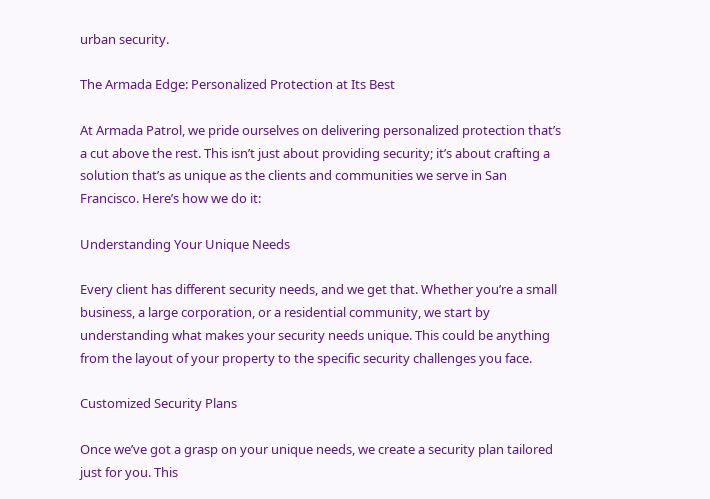urban security.

The Armada Edge: Personalized Protection at Its Best

At Armada Patrol, we pride ourselves on delivering personalized protection that’s a cut above the rest. This isn’t just about providing security; it’s about crafting a solution that’s as unique as the clients and communities we serve in San Francisco. Here’s how we do it:

Understanding Your Unique Needs

Every client has different security needs, and we get that. Whether you’re a small business, a large corporation, or a residential community, we start by understanding what makes your security needs unique. This could be anything from the layout of your property to the specific security challenges you face.

Customized Security Plans

Once we’ve got a grasp on your unique needs, we create a security plan tailored just for you. This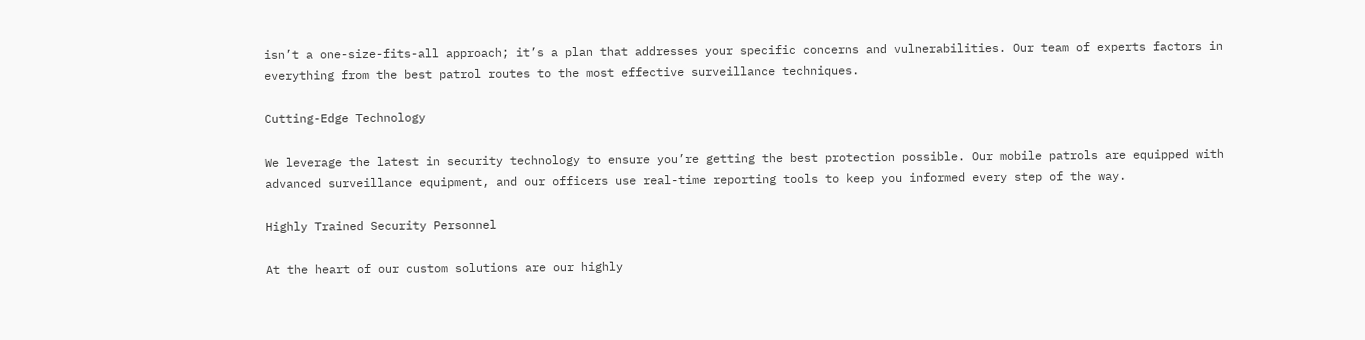isn’t a one-size-fits-all approach; it’s a plan that addresses your specific concerns and vulnerabilities. Our team of experts factors in everything from the best patrol routes to the most effective surveillance techniques.

Cutting-Edge Technology

We leverage the latest in security technology to ensure you’re getting the best protection possible. Our mobile patrols are equipped with advanced surveillance equipment, and our officers use real-time reporting tools to keep you informed every step of the way.

Highly Trained Security Personnel

At the heart of our custom solutions are our highly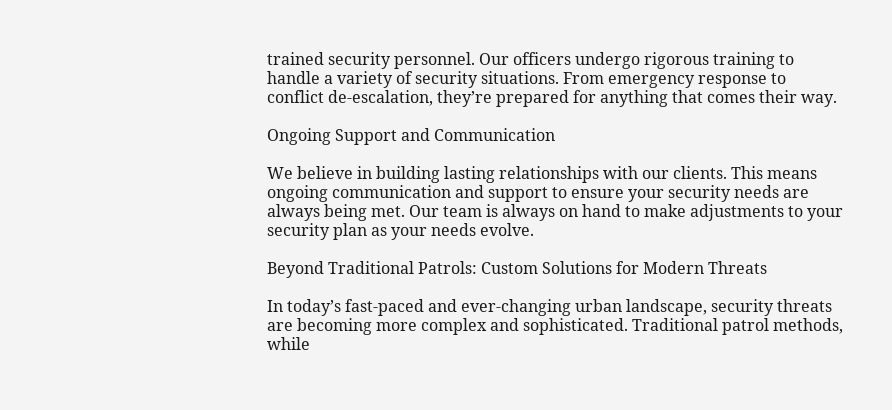trained security personnel. Our officers undergo rigorous training to handle a variety of security situations. From emergency response to conflict de-escalation, they’re prepared for anything that comes their way.

Ongoing Support and Communication

We believe in building lasting relationships with our clients. This means ongoing communication and support to ensure your security needs are always being met. Our team is always on hand to make adjustments to your security plan as your needs evolve.

Beyond Traditional Patrols: Custom Solutions for Modern Threats

In today’s fast-paced and ever-changing urban landscape, security threats are becoming more complex and sophisticated. Traditional patrol methods, while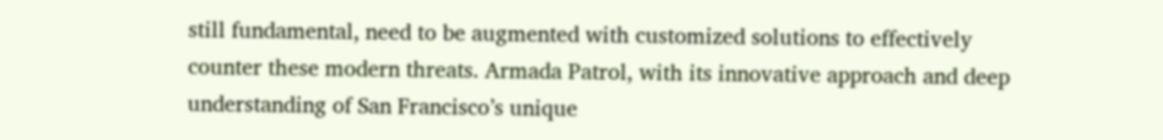still fundamental, need to be augmented with customized solutions to effectively counter these modern threats. Armada Patrol, with its innovative approach and deep understanding of San Francisco’s unique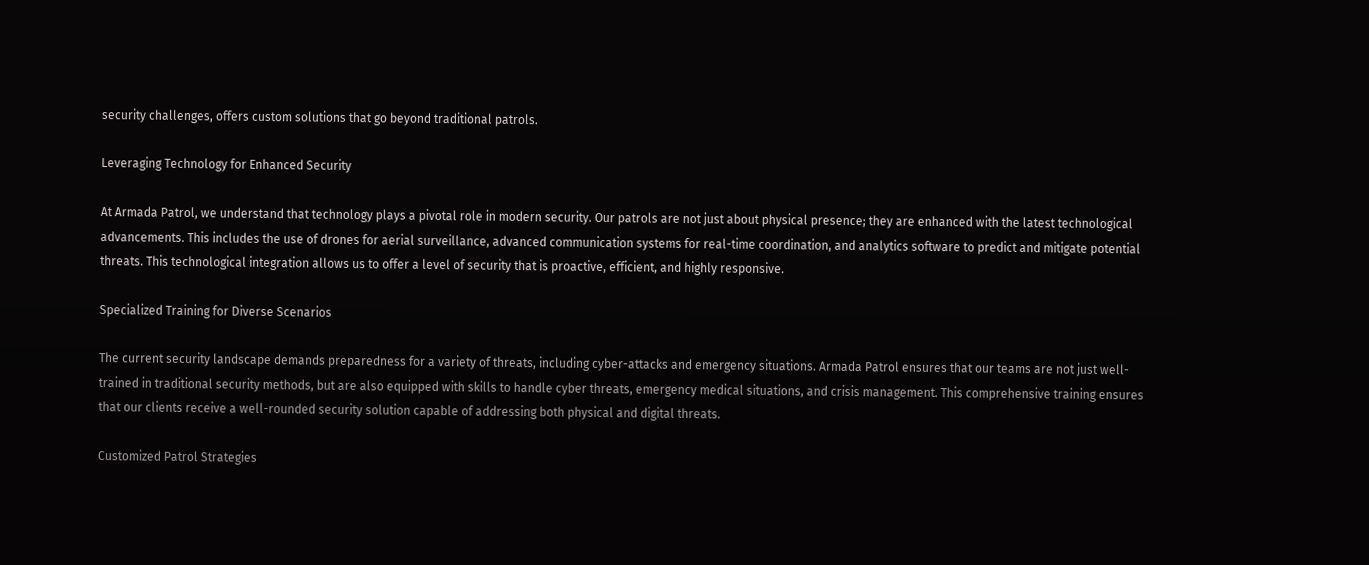security challenges, offers custom solutions that go beyond traditional patrols.

Leveraging Technology for Enhanced Security

At Armada Patrol, we understand that technology plays a pivotal role in modern security. Our patrols are not just about physical presence; they are enhanced with the latest technological advancements. This includes the use of drones for aerial surveillance, advanced communication systems for real-time coordination, and analytics software to predict and mitigate potential threats. This technological integration allows us to offer a level of security that is proactive, efficient, and highly responsive.

Specialized Training for Diverse Scenarios

The current security landscape demands preparedness for a variety of threats, including cyber-attacks and emergency situations. Armada Patrol ensures that our teams are not just well-trained in traditional security methods, but are also equipped with skills to handle cyber threats, emergency medical situations, and crisis management. This comprehensive training ensures that our clients receive a well-rounded security solution capable of addressing both physical and digital threats.

Customized Patrol Strategies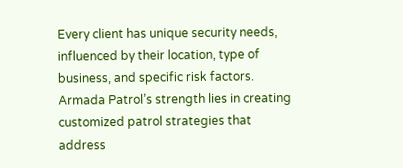Every client has unique security needs, influenced by their location, type of business, and specific risk factors. Armada Patrol’s strength lies in creating customized patrol strategies that address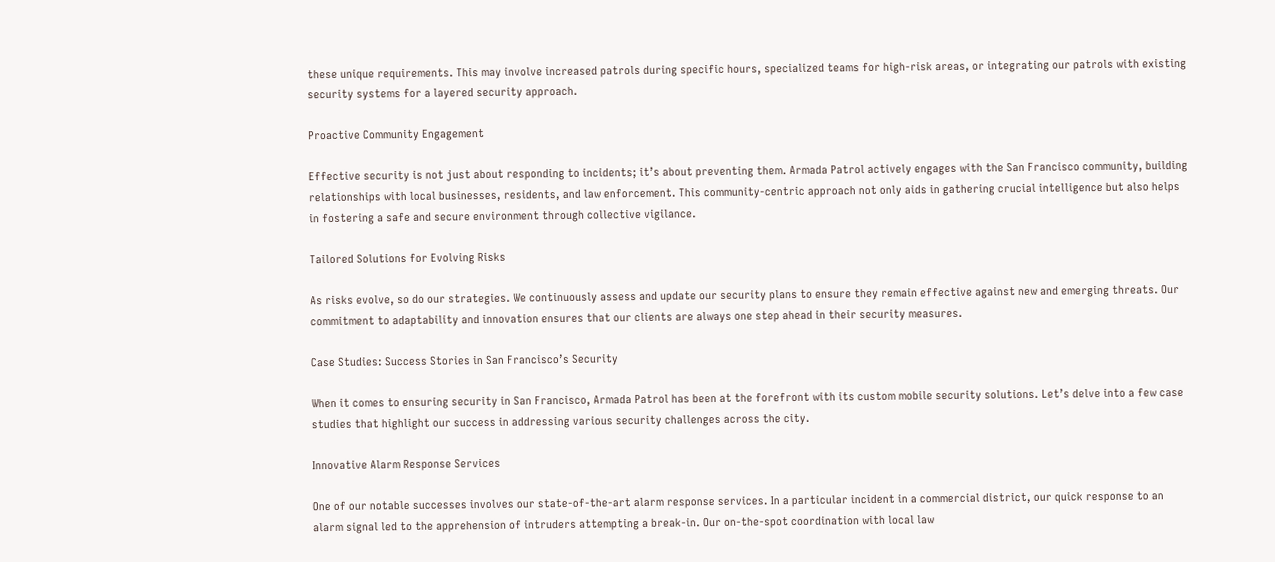these unique requirements. This may involve increased patrols during specific hours, specialized teams for high-risk areas, or integrating our patrols with existing security systems for a layered security approach.

Proactive Community Engagement

Effective security is not just about responding to incidents; it’s about preventing them. Armada Patrol actively engages with the San Francisco community, building relationships with local businesses, residents, and law enforcement. This community-centric approach not only aids in gathering crucial intelligence but also helps in fostering a safe and secure environment through collective vigilance.

Tailored Solutions for Evolving Risks

As risks evolve, so do our strategies. We continuously assess and update our security plans to ensure they remain effective against new and emerging threats. Our commitment to adaptability and innovation ensures that our clients are always one step ahead in their security measures.

Case Studies: Success Stories in San Francisco’s Security

When it comes to ensuring security in San Francisco, Armada Patrol has been at the forefront with its custom mobile security solutions. Let’s delve into a few case studies that highlight our success in addressing various security challenges across the city.

Innovative Alarm Response Services

One of our notable successes involves our state-of-the-art alarm response services. In a particular incident in a commercial district, our quick response to an alarm signal led to the apprehension of intruders attempting a break-in. Our on-the-spot coordination with local law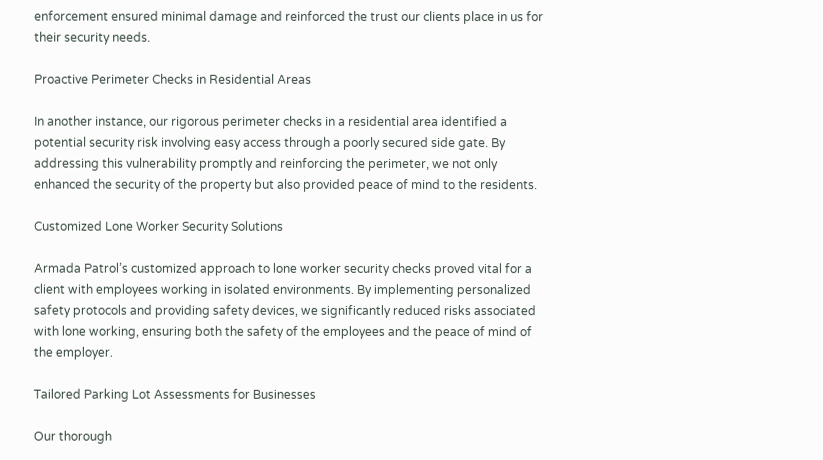enforcement ensured minimal damage and reinforced the trust our clients place in us for their security needs.

Proactive Perimeter Checks in Residential Areas

In another instance, our rigorous perimeter checks in a residential area identified a potential security risk involving easy access through a poorly secured side gate. By addressing this vulnerability promptly and reinforcing the perimeter, we not only enhanced the security of the property but also provided peace of mind to the residents.

Customized Lone Worker Security Solutions

Armada Patrol’s customized approach to lone worker security checks proved vital for a client with employees working in isolated environments. By implementing personalized safety protocols and providing safety devices, we significantly reduced risks associated with lone working, ensuring both the safety of the employees and the peace of mind of the employer.

Tailored Parking Lot Assessments for Businesses

Our thorough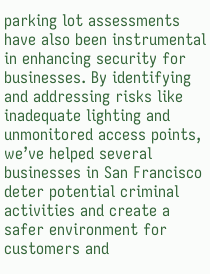parking lot assessments have also been instrumental in enhancing security for businesses. By identifying and addressing risks like inadequate lighting and unmonitored access points, we’ve helped several businesses in San Francisco deter potential criminal activities and create a safer environment for customers and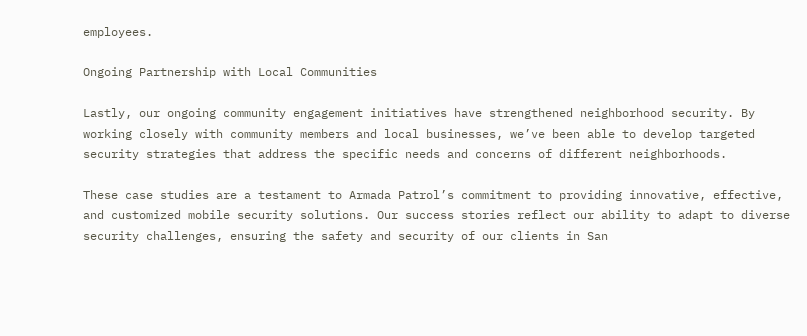employees.

Ongoing Partnership with Local Communities

Lastly, our ongoing community engagement initiatives have strengthened neighborhood security. By working closely with community members and local businesses, we’ve been able to develop targeted security strategies that address the specific needs and concerns of different neighborhoods.

These case studies are a testament to Armada Patrol’s commitment to providing innovative, effective, and customized mobile security solutions. Our success stories reflect our ability to adapt to diverse security challenges, ensuring the safety and security of our clients in San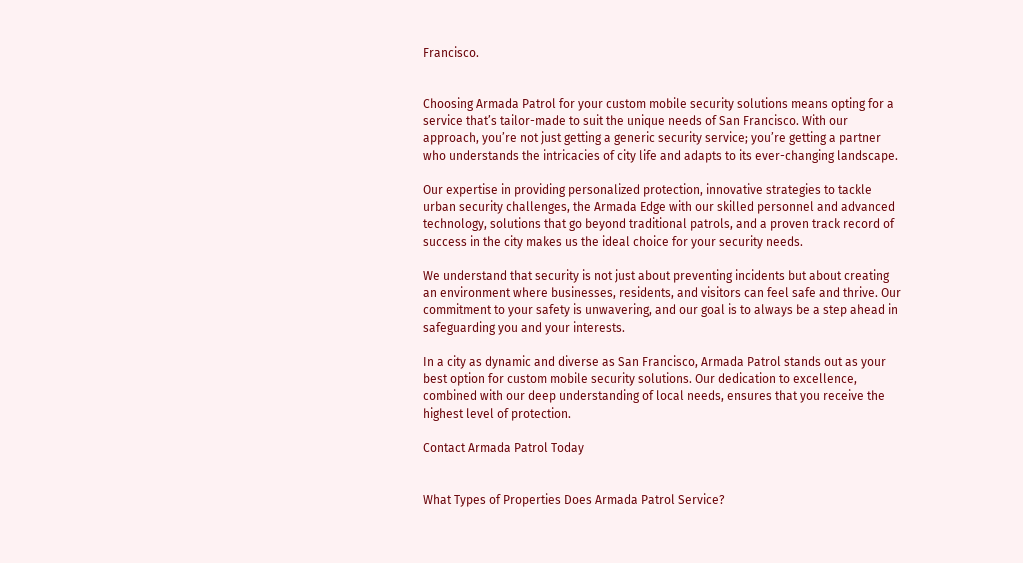Francisco.


Choosing Armada Patrol for your custom mobile security solutions means opting for a service that’s tailor-made to suit the unique needs of San Francisco. With our approach, you’re not just getting a generic security service; you’re getting a partner who understands the intricacies of city life and adapts to its ever-changing landscape.

Our expertise in providing personalized protection, innovative strategies to tackle urban security challenges, the Armada Edge with our skilled personnel and advanced technology, solutions that go beyond traditional patrols, and a proven track record of success in the city makes us the ideal choice for your security needs.

We understand that security is not just about preventing incidents but about creating an environment where businesses, residents, and visitors can feel safe and thrive. Our commitment to your safety is unwavering, and our goal is to always be a step ahead in safeguarding you and your interests.

In a city as dynamic and diverse as San Francisco, Armada Patrol stands out as your best option for custom mobile security solutions. Our dedication to excellence, combined with our deep understanding of local needs, ensures that you receive the highest level of protection.

Contact Armada Patrol Today


What Types of Properties Does Armada Patrol Service?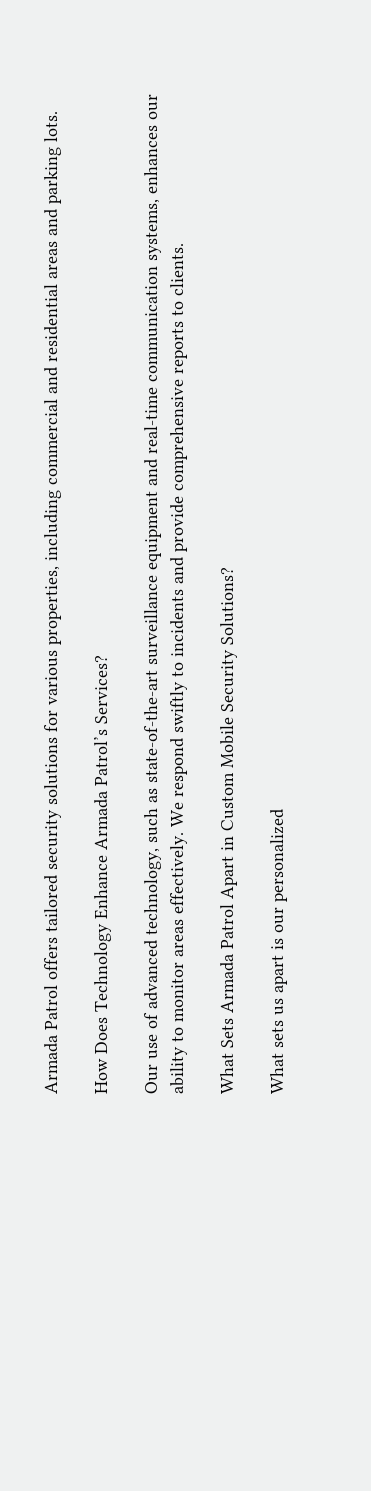Armada Patrol offers tailored security solutions for various properties, including commercial and residential areas and parking lots.

How Does Technology Enhance Armada Patrol’s Services?

Our use of advanced technology, such as state-of-the-art surveillance equipment and real-time communication systems, enhances our ability to monitor areas effectively. We respond swiftly to incidents and provide comprehensive reports to clients.

What Sets Armada Patrol Apart in Custom Mobile Security Solutions?

What sets us apart is our personalized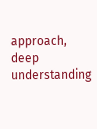approach, deep understanding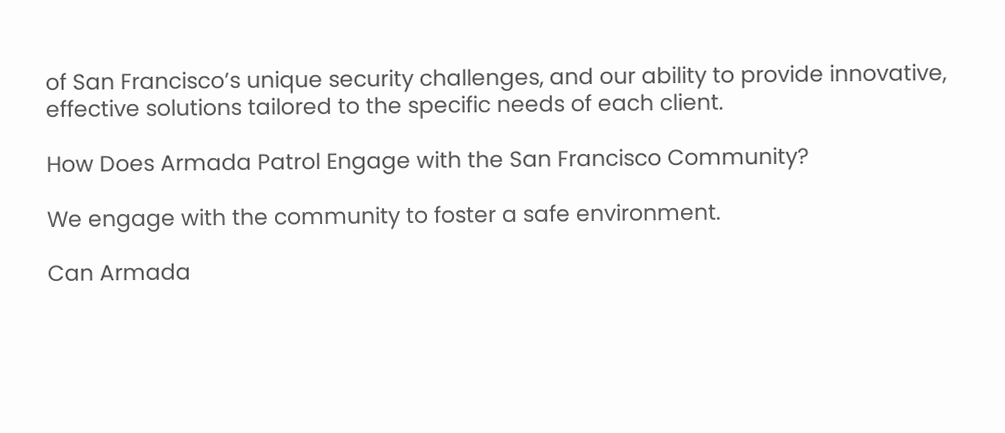of San Francisco’s unique security challenges, and our ability to provide innovative, effective solutions tailored to the specific needs of each client.

How Does Armada Patrol Engage with the San Francisco Community?

We engage with the community to foster a safe environment.

Can Armada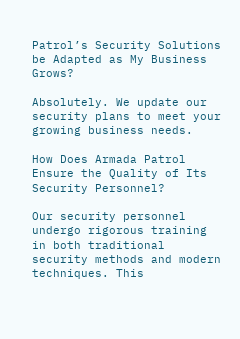Patrol’s Security Solutions be Adapted as My Business Grows?

Absolutely. We update our security plans to meet your growing business needs.

How Does Armada Patrol Ensure the Quality of Its Security Personnel?

Our security personnel undergo rigorous training in both traditional security methods and modern techniques. This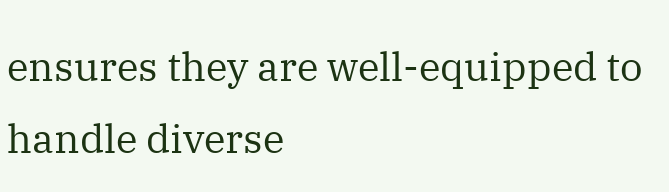ensures they are well-equipped to handle diverse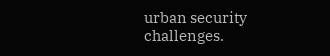urban security challenges.